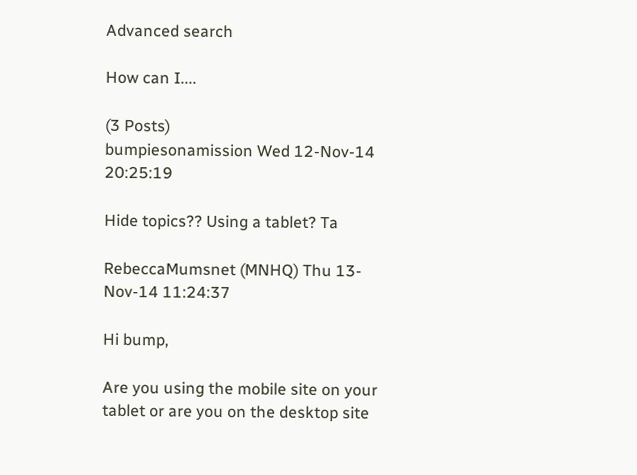Advanced search

How can I....

(3 Posts)
bumpiesonamission Wed 12-Nov-14 20:25:19

Hide topics?? Using a tablet? Ta

RebeccaMumsnet (MNHQ) Thu 13-Nov-14 11:24:37

Hi bump,

Are you using the mobile site on your tablet or are you on the desktop site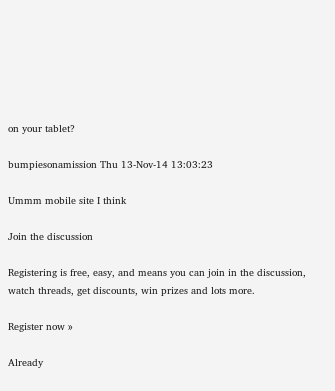on your tablet?

bumpiesonamission Thu 13-Nov-14 13:03:23

Ummm mobile site I think

Join the discussion

Registering is free, easy, and means you can join in the discussion, watch threads, get discounts, win prizes and lots more.

Register now »

Already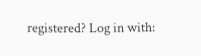registered? Log in with: